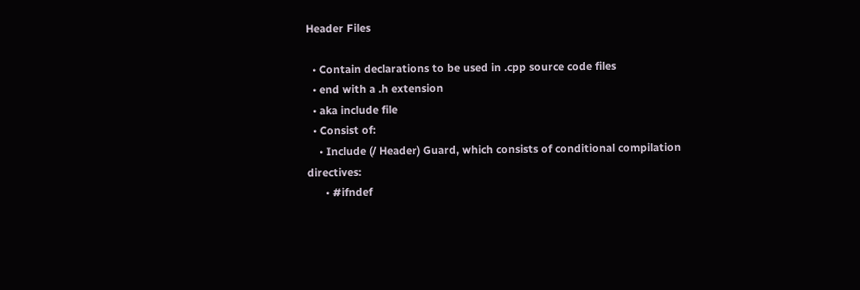Header Files

  • Contain declarations to be used in .cpp source code files
  • end with a .h extension
  • aka include file
  • Consist of:
    • Include (/ Header) Guard, which consists of conditional compilation directives:
      • #ifndef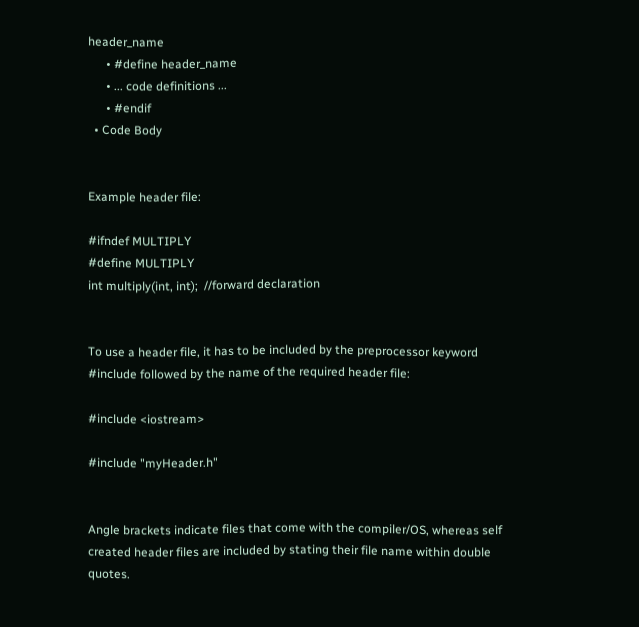header_name
      • #define header_name
      • ... code definitions ...
      • #endif
  • Code Body


Example header file:

#ifndef MULTIPLY
#define MULTIPLY
int multiply(int, int);  //forward declaration


To use a header file, it has to be included by the preprocessor keyword #include followed by the name of the required header file:

#include <iostream>

#include "myHeader.h"


Angle brackets indicate files that come with the compiler/OS, whereas self created header files are included by stating their file name within double quotes.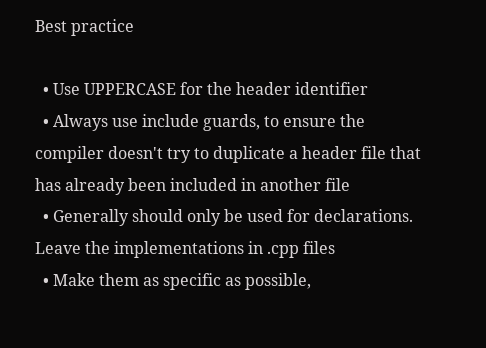Best practice

  • Use UPPERCASE for the header identifier
  • Always use include guards, to ensure the compiler doesn't try to duplicate a header file that has already been included in another file
  • Generally should only be used for declarations. Leave the implementations in .cpp files
  • Make them as specific as possible,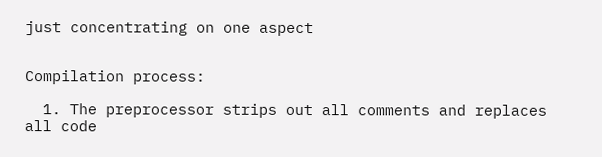just concentrating on one aspect


Compilation process:

  1. The preprocessor strips out all comments and replaces all code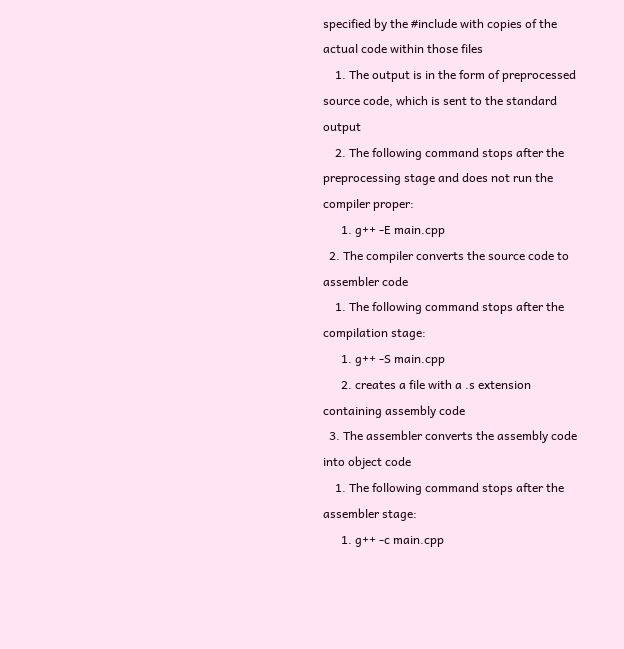specified by the #include with copies of the actual code within those files
    1. The output is in the form of preprocessed source code, which is sent to the standard output
    2. The following command stops after the preprocessing stage and does not run the compiler proper:
      1. g++ -E main.cpp
  2. The compiler converts the source code to assembler code
    1. The following command stops after the compilation stage:
      1. g++ -S main.cpp
      2. creates a file with a .s extension containing assembly code
  3. The assembler converts the assembly code into object code
    1. The following command stops after the assembler stage:
      1. g++ -c main.cpp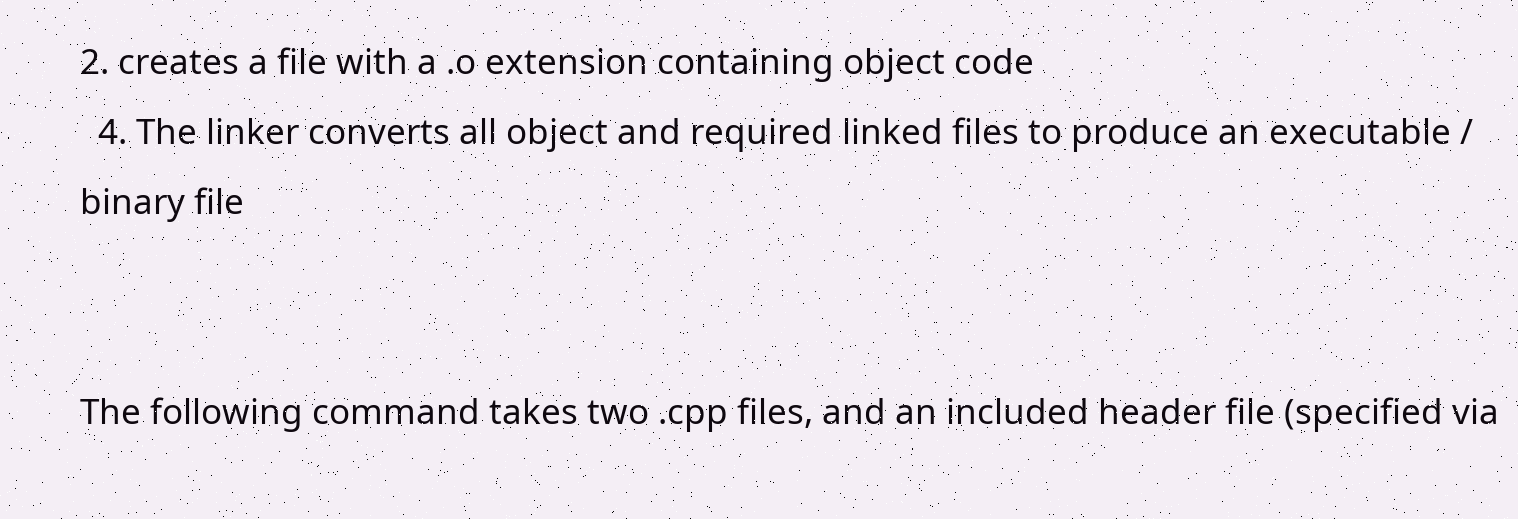2. creates a file with a .o extension containing object code
  4. The linker converts all object and required linked files to produce an executable / binary file


The following command takes two .cpp files, and an included header file (specified via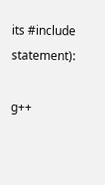its #include statement):

g++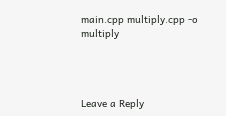main.cpp multiply.cpp -o multiply




Leave a Reply